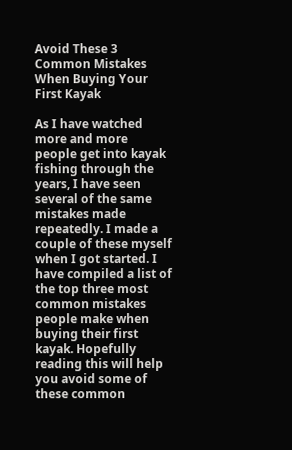Avoid These 3 Common Mistakes When Buying Your First Kayak

As I have watched more and more people get into kayak fishing through the years, I have seen several of the same mistakes made repeatedly. I made a couple of these myself when I got started. I have compiled a list of the top three most common mistakes people make when buying their first kayak. Hopefully reading this will help you avoid some of these common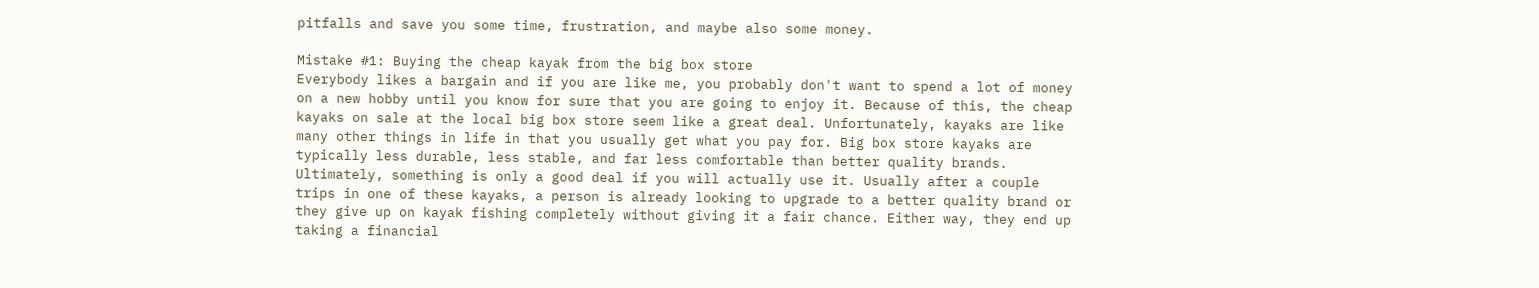pitfalls and save you some time, frustration, and maybe also some money.

Mistake #1: Buying the cheap kayak from the big box store
Everybody likes a bargain and if you are like me, you probably don't want to spend a lot of money on a new hobby until you know for sure that you are going to enjoy it. Because of this, the cheap kayaks on sale at the local big box store seem like a great deal. Unfortunately, kayaks are like many other things in life in that you usually get what you pay for. Big box store kayaks are typically less durable, less stable, and far less comfortable than better quality brands. Ultimately, something is only a good deal if you will actually use it. Usually after a couple trips in one of these kayaks, a person is already looking to upgrade to a better quality brand or they give up on kayak fishing completely without giving it a fair chance. Either way, they end up taking a financial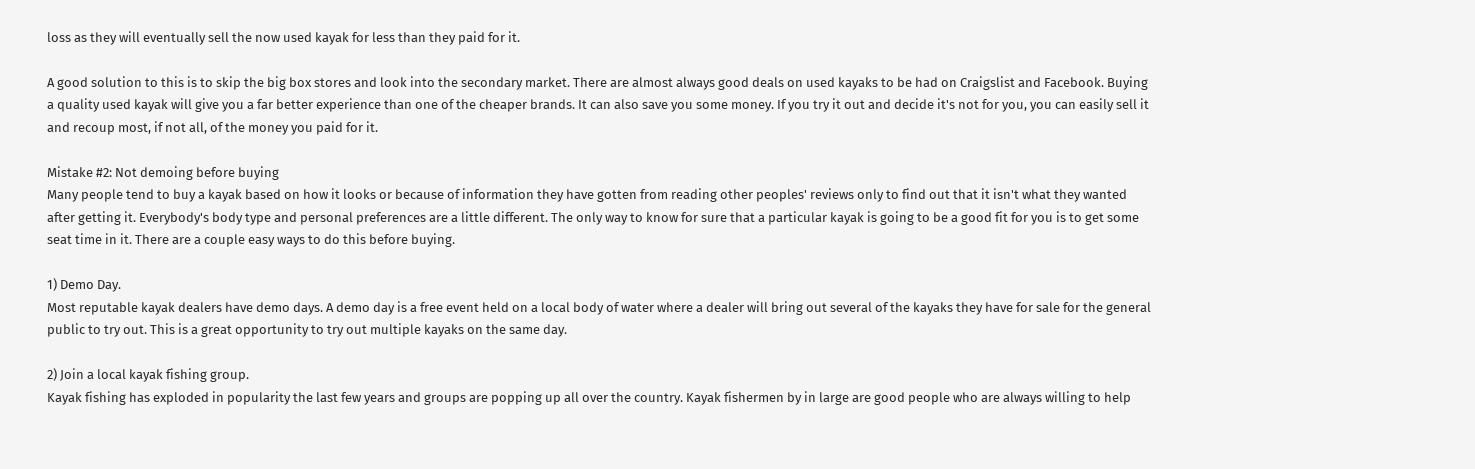loss as they will eventually sell the now used kayak for less than they paid for it.

A good solution to this is to skip the big box stores and look into the secondary market. There are almost always good deals on used kayaks to be had on Craigslist and Facebook. Buying a quality used kayak will give you a far better experience than one of the cheaper brands. It can also save you some money. If you try it out and decide it's not for you, you can easily sell it and recoup most, if not all, of the money you paid for it.

Mistake #2: Not demoing before buying
Many people tend to buy a kayak based on how it looks or because of information they have gotten from reading other peoples' reviews only to find out that it isn't what they wanted after getting it. Everybody's body type and personal preferences are a little different. The only way to know for sure that a particular kayak is going to be a good fit for you is to get some seat time in it. There are a couple easy ways to do this before buying.

1) Demo Day.
Most reputable kayak dealers have demo days. A demo day is a free event held on a local body of water where a dealer will bring out several of the kayaks they have for sale for the general public to try out. This is a great opportunity to try out multiple kayaks on the same day.

2) Join a local kayak fishing group.
Kayak fishing has exploded in popularity the last few years and groups are popping up all over the country. Kayak fishermen by in large are good people who are always willing to help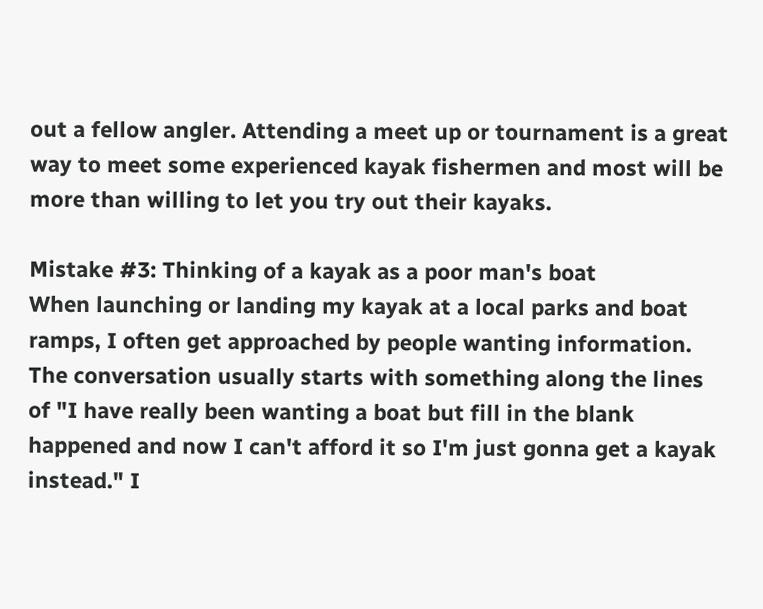out a fellow angler. Attending a meet up or tournament is a great way to meet some experienced kayak fishermen and most will be more than willing to let you try out their kayaks.

Mistake #3: Thinking of a kayak as a poor man's boat
When launching or landing my kayak at a local parks and boat ramps, I often get approached by people wanting information. The conversation usually starts with something along the lines of "I have really been wanting a boat but fill in the blank happened and now I can't afford it so I'm just gonna get a kayak instead." I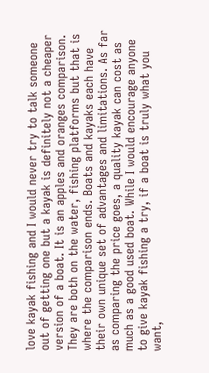love kayak fishing and I would never try to talk someone out of getting one but a kayak is definitely not a cheaper version of a boat. It is an apples and oranges comparison. They are both on the water, fishing platforms but that is where the comparison ends. Boats and kayaks each have their own unique set of advantages and limitations. As far as comparing the price goes, a quality kayak can cost as much as a good used boat. While I would encourage anyone to give kayak fishing a try, if a boat is truly what you want,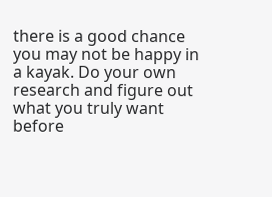there is a good chance you may not be happy in a kayak. Do your own research and figure out what you truly want before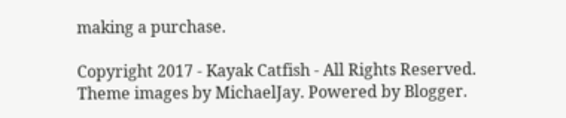making a purchase.

Copyright 2017 - Kayak Catfish - All Rights Reserved. Theme images by MichaelJay. Powered by Blogger.